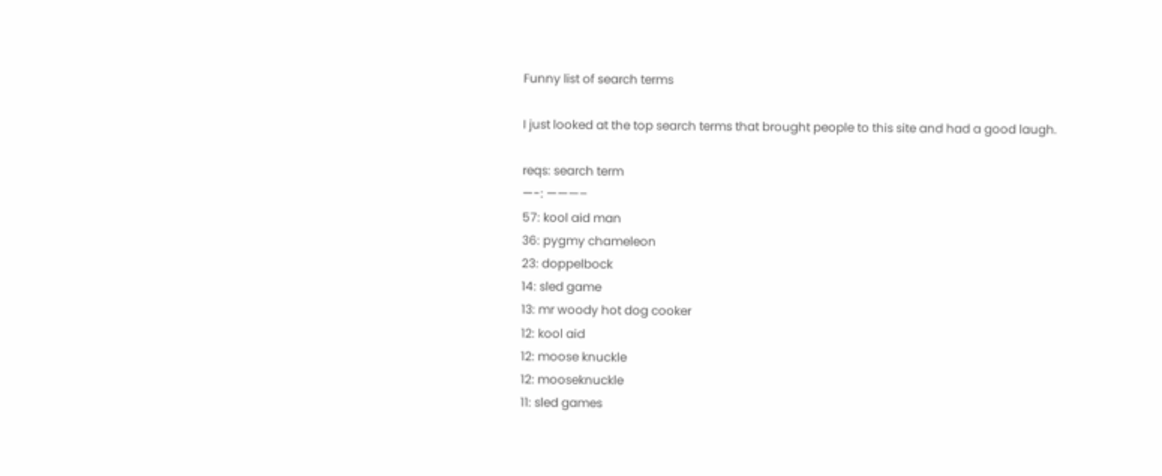Funny list of search terms

I just looked at the top search terms that brought people to this site and had a good laugh.

reqs: search term
—-: ———–
57: kool aid man
36: pygmy chameleon
23: doppelbock
14: sled game
13: mr woody hot dog cooker
12: kool aid
12: moose knuckle
12: mooseknuckle
11: sled games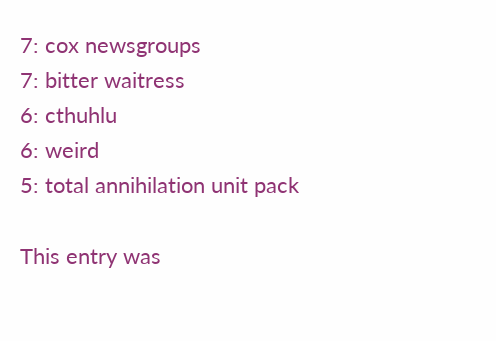7: cox newsgroups
7: bitter waitress
6: cthuhlu
6: weird
5: total annihilation unit pack

This entry was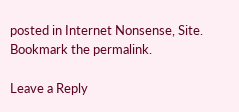posted in Internet Nonsense, Site. Bookmark the permalink.

Leave a Reply